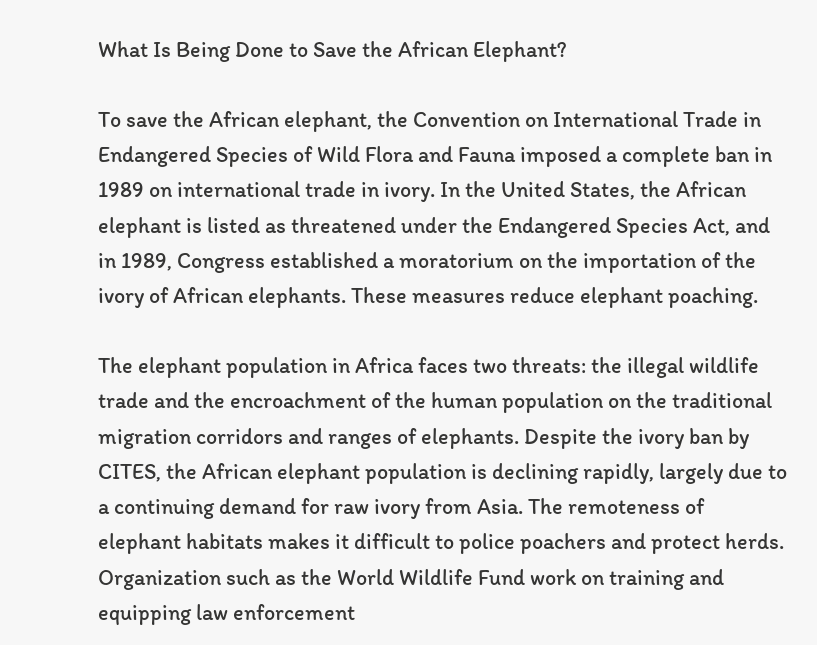What Is Being Done to Save the African Elephant?

To save the African elephant, the Convention on International Trade in Endangered Species of Wild Flora and Fauna imposed a complete ban in 1989 on international trade in ivory. In the United States, the African elephant is listed as threatened under the Endangered Species Act, and in 1989, Congress established a moratorium on the importation of the ivory of African elephants. These measures reduce elephant poaching.

The elephant population in Africa faces two threats: the illegal wildlife trade and the encroachment of the human population on the traditional migration corridors and ranges of elephants. Despite the ivory ban by CITES, the African elephant population is declining rapidly, largely due to a continuing demand for raw ivory from Asia. The remoteness of elephant habitats makes it difficult to police poachers and protect herds. Organization such as the World Wildlife Fund work on training and equipping law enforcement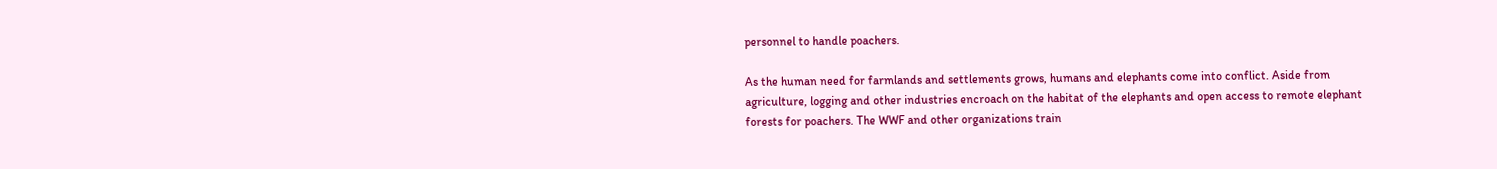personnel to handle poachers.

As the human need for farmlands and settlements grows, humans and elephants come into conflict. Aside from agriculture, logging and other industries encroach on the habitat of the elephants and open access to remote elephant forests for poachers. The WWF and other organizations train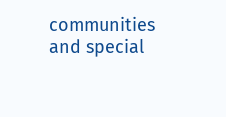communities and special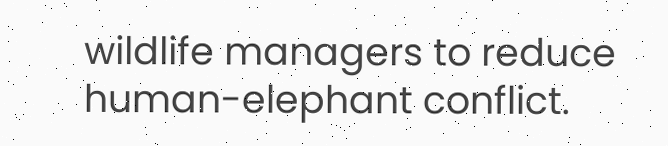wildlife managers to reduce human-elephant conflict.